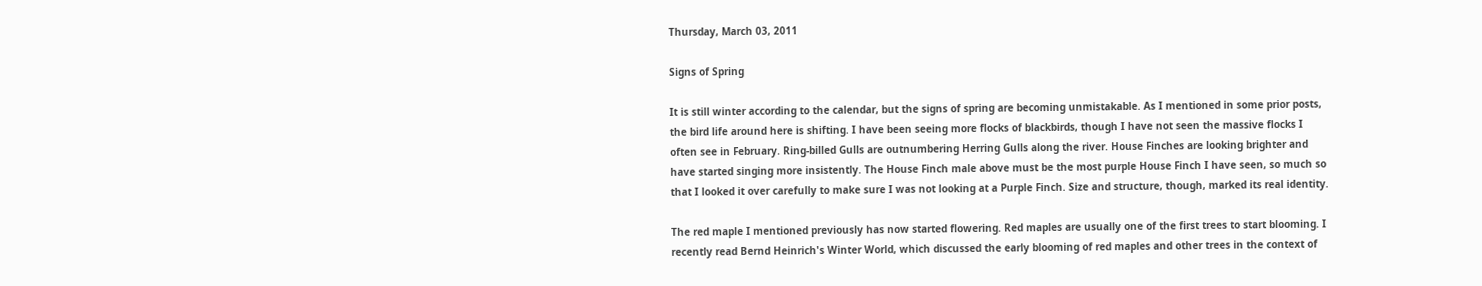Thursday, March 03, 2011

Signs of Spring

It is still winter according to the calendar, but the signs of spring are becoming unmistakable. As I mentioned in some prior posts, the bird life around here is shifting. I have been seeing more flocks of blackbirds, though I have not seen the massive flocks I often see in February. Ring-billed Gulls are outnumbering Herring Gulls along the river. House Finches are looking brighter and have started singing more insistently. The House Finch male above must be the most purple House Finch I have seen, so much so that I looked it over carefully to make sure I was not looking at a Purple Finch. Size and structure, though, marked its real identity.

The red maple I mentioned previously has now started flowering. Red maples are usually one of the first trees to start blooming. I recently read Bernd Heinrich's Winter World, which discussed the early blooming of red maples and other trees in the context of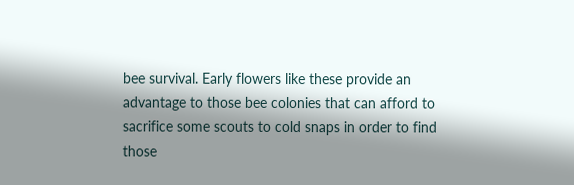bee survival. Early flowers like these provide an advantage to those bee colonies that can afford to sacrifice some scouts to cold snaps in order to find those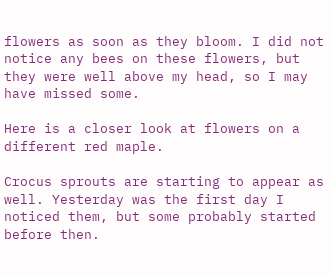flowers as soon as they bloom. I did not notice any bees on these flowers, but they were well above my head, so I may have missed some.

Here is a closer look at flowers on a different red maple.

Crocus sprouts are starting to appear as well. Yesterday was the first day I noticed them, but some probably started before then.